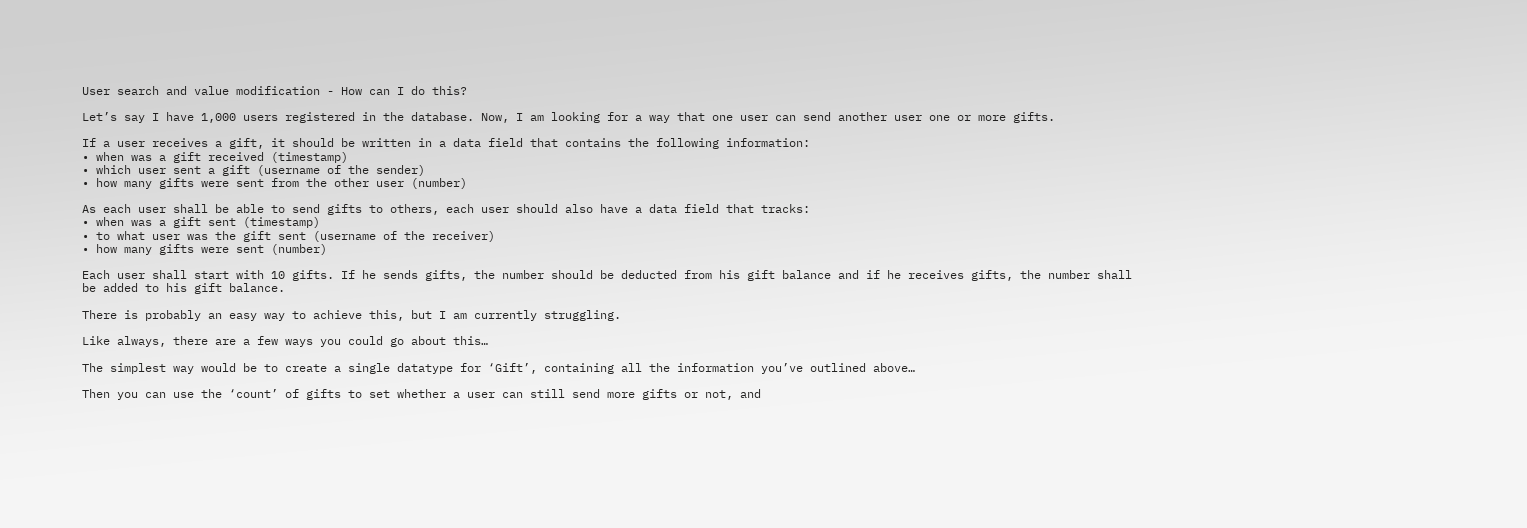User search and value modification - How can I do this?

Let’s say I have 1,000 users registered in the database. Now, I am looking for a way that one user can send another user one or more gifts.

If a user receives a gift, it should be written in a data field that contains the following information:
• when was a gift received (timestamp)
• which user sent a gift (username of the sender)
• how many gifts were sent from the other user (number)

As each user shall be able to send gifts to others, each user should also have a data field that tracks:
• when was a gift sent (timestamp)
• to what user was the gift sent (username of the receiver)
• how many gifts were sent (number)

Each user shall start with 10 gifts. If he sends gifts, the number should be deducted from his gift balance and if he receives gifts, the number shall be added to his gift balance.

There is probably an easy way to achieve this, but I am currently struggling.

Like always, there are a few ways you could go about this…

The simplest way would be to create a single datatype for ‘Gift’, containing all the information you’ve outlined above…

Then you can use the ‘count’ of gifts to set whether a user can still send more gifts or not, and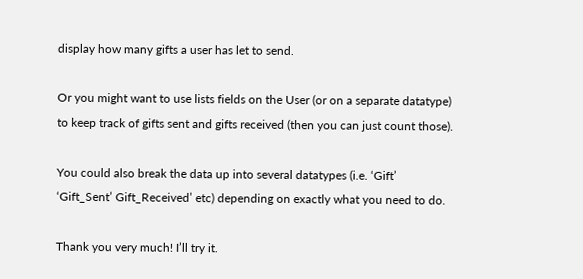display how many gifts a user has let to send.

Or you might want to use lists fields on the User (or on a separate datatype) to keep track of gifts sent and gifts received (then you can just count those).

You could also break the data up into several datatypes (i.e. ‘Gift’ ‘Gift_Sent’ Gift_Received’ etc) depending on exactly what you need to do.

Thank you very much! I’ll try it.